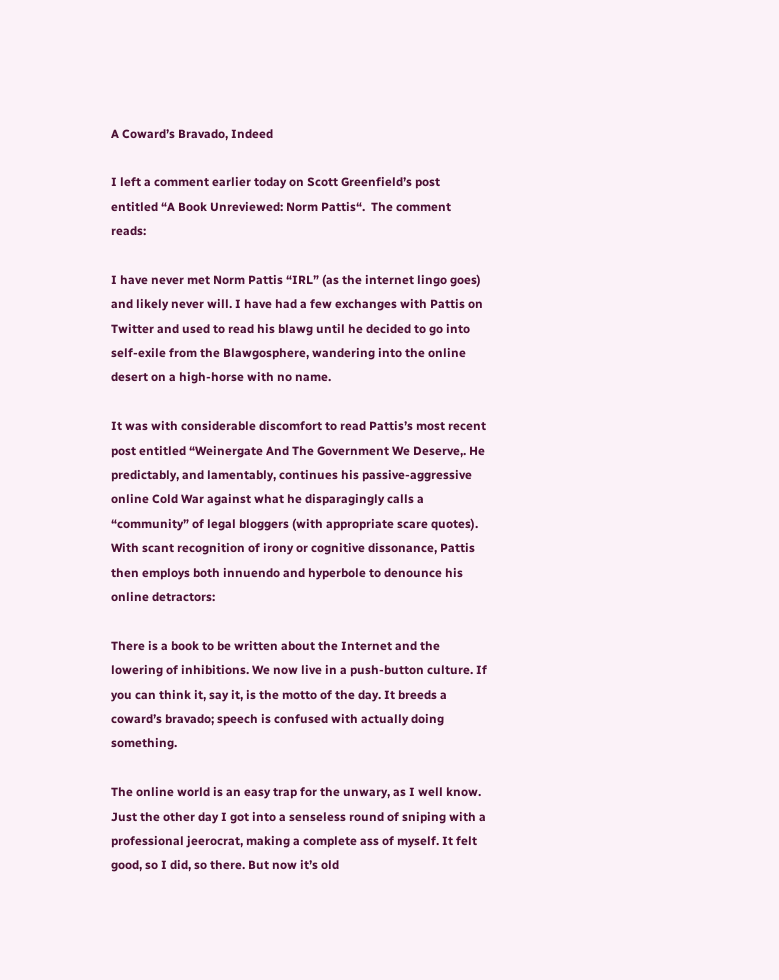A Coward’s Bravado, Indeed

I left a comment earlier today on Scott Greenfield’s post entitled “A Book Unreviewed: Norm Pattis“.  The comment reads:

I have never met Norm Pattis “IRL” (as the internet lingo goes) and likely never will. I have had a few exchanges with Pattis on Twitter and used to read his blawg until he decided to go into self-exile from the Blawgosphere, wandering into the online desert on a high-horse with no name.

It was with considerable discomfort to read Pattis’s most recent post entitled “Weinergate And The Government We Deserve,. He predictably, and lamentably, continues his passive-aggressive online Cold War against what he disparagingly calls a “community” of legal bloggers (with appropriate scare quotes). With scant recognition of irony or cognitive dissonance, Pattis then employs both innuendo and hyperbole to denounce his online detractors:

There is a book to be written about the Internet and the lowering of inhibitions. We now live in a push-button culture. If you can think it, say it, is the motto of the day. It breeds a coward’s bravado; speech is confused with actually doing something.

The online world is an easy trap for the unwary, as I well know. Just the other day I got into a senseless round of sniping with a professional jeerocrat, making a complete ass of myself. It felt good, so I did, so there. But now it’s old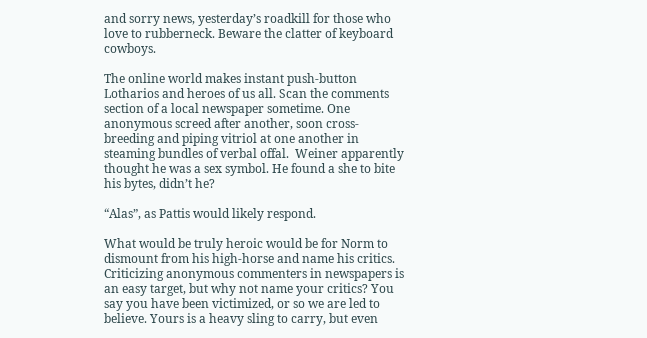and sorry news, yesterday’s roadkill for those who love to rubberneck. Beware the clatter of keyboard cowboys.

The online world makes instant push-button Lotharios and heroes of us all. Scan the comments section of a local newspaper sometime. One anonymous screed after another, soon cross-breeding and piping vitriol at one another in steaming bundles of verbal offal.  Weiner apparently thought he was a sex symbol. He found a she to bite his bytes, didn’t he?

“Alas”, as Pattis would likely respond.

What would be truly heroic would be for Norm to dismount from his high-horse and name his critics. Criticizing anonymous commenters in newspapers is an easy target, but why not name your critics? You say you have been victimized, or so we are led to believe. Yours is a heavy sling to carry, but even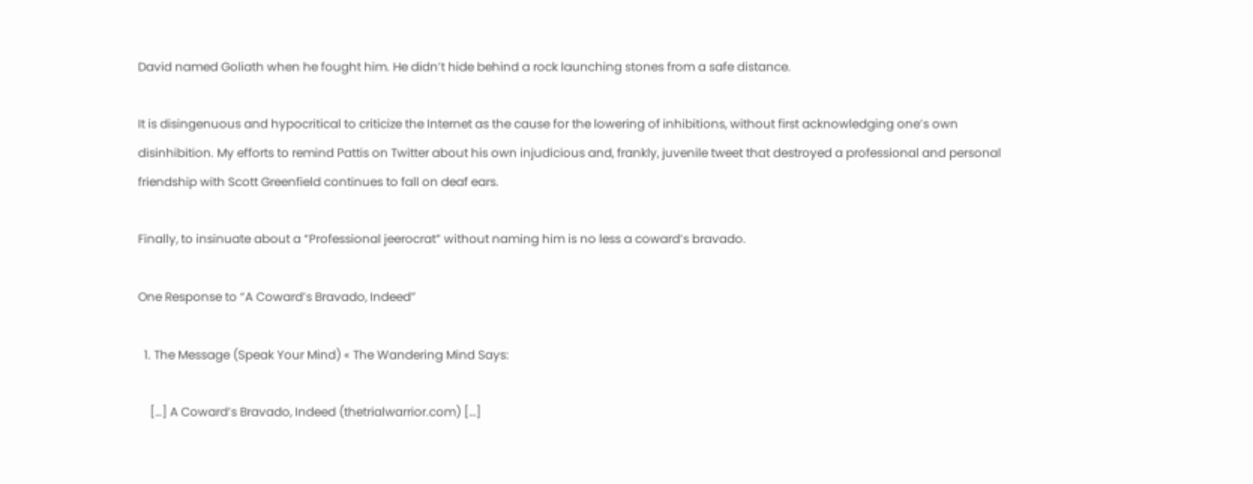David named Goliath when he fought him. He didn’t hide behind a rock launching stones from a safe distance.

It is disingenuous and hypocritical to criticize the Internet as the cause for the lowering of inhibitions, without first acknowledging one’s own disinhibition. My efforts to remind Pattis on Twitter about his own injudicious and, frankly, juvenile tweet that destroyed a professional and personal friendship with Scott Greenfield continues to fall on deaf ears.

Finally, to insinuate about a “Professional jeerocrat” without naming him is no less a coward’s bravado.

One Response to “A Coward’s Bravado, Indeed”

  1. The Message (Speak Your Mind) « The Wandering Mind Says:

    […] A Coward’s Bravado, Indeed (thetrialwarrior.com) […]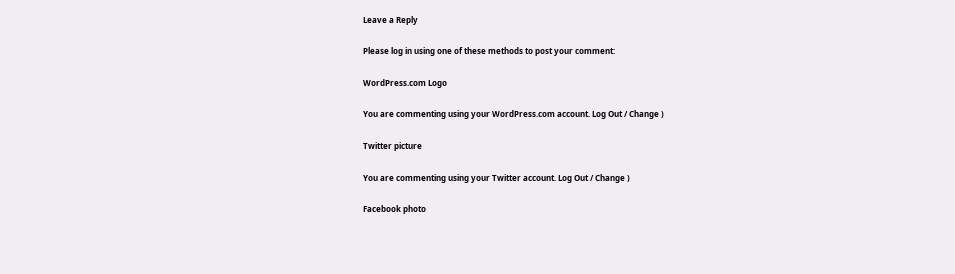Leave a Reply

Please log in using one of these methods to post your comment:

WordPress.com Logo

You are commenting using your WordPress.com account. Log Out / Change )

Twitter picture

You are commenting using your Twitter account. Log Out / Change )

Facebook photo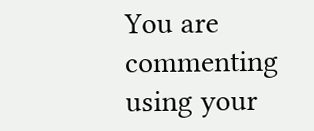You are commenting using your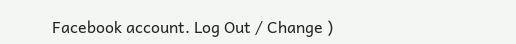Facebook account. Log Out / Change )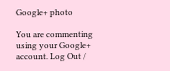Google+ photo

You are commenting using your Google+ account. Log Out /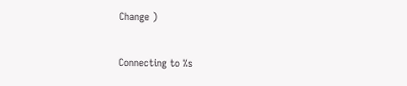Change )

Connecting to %s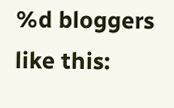%d bloggers like this: